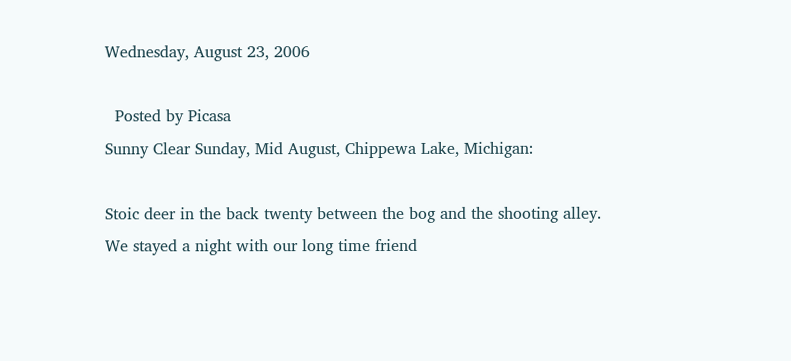Wednesday, August 23, 2006

  Posted by Picasa
Sunny Clear Sunday, Mid August, Chippewa Lake, Michigan:

Stoic deer in the back twenty between the bog and the shooting alley.
We stayed a night with our long time friend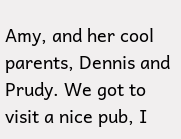Amy, and her cool parents, Dennis and Prudy. We got to visit a nice pub, I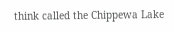think called the Chippewa Lake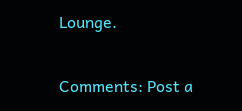Lounge.

Comments: Post a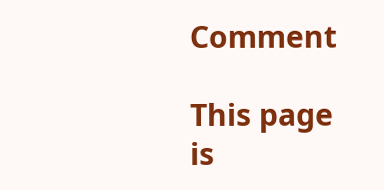Comment

This page is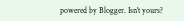powered by Blogger. Isn't yours?